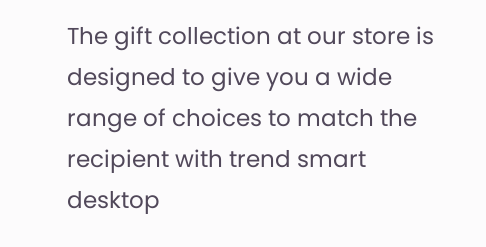The gift collection at our store is designed to give you a wide range of choices to match the recipient with trend smart desktop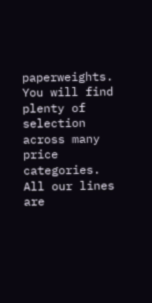paperweights. You will find plenty of selection across many price categories. All our lines are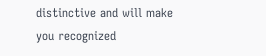distinctive and will make you recognized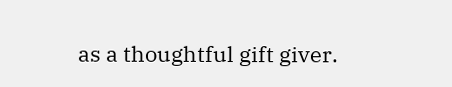as a thoughtful gift giver.